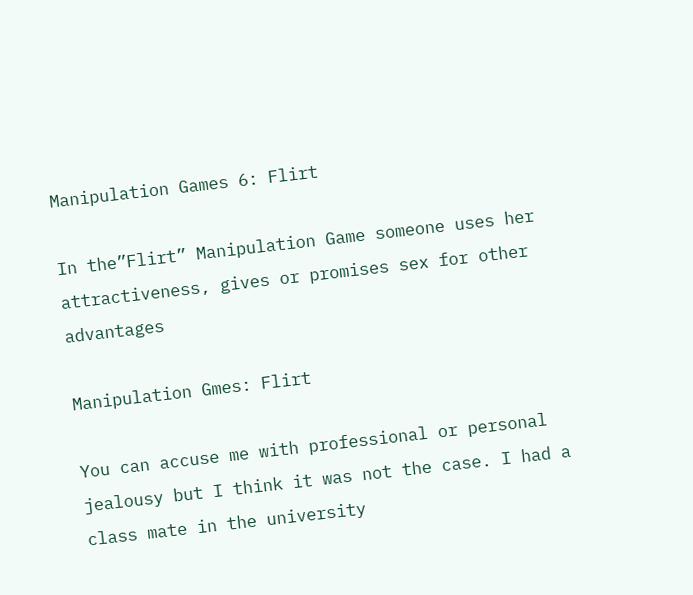Manipulation Games 6: Flirt

In the”Flirt” Manipulation Game someone uses her attractiveness, gives or promises sex for other advantages

Manipulation Gmes: Flirt

You can accuse me with professional or personal jealousy but I think it was not the case. I had a class mate in the university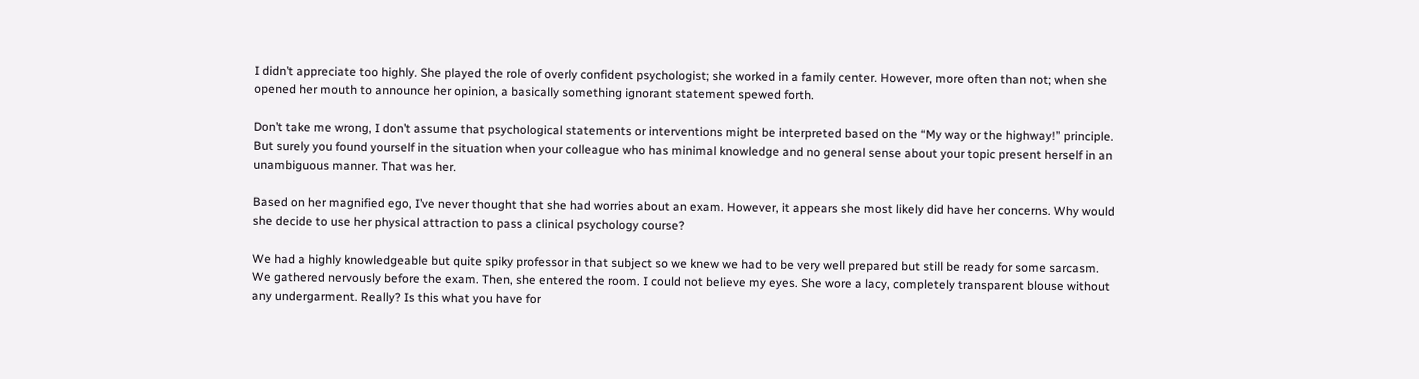I didn’t appreciate too highly. She played the role of overly confident psychologist; she worked in a family center. However, more often than not; when she opened her mouth to announce her opinion, a basically something ignorant statement spewed forth.

Don’t take me wrong, I don’t assume that psychological statements or interventions might be interpreted based on the “My way or the highway!” principle. But surely you found yourself in the situation when your colleague who has minimal knowledge and no general sense about your topic present herself in an unambiguous manner. That was her.

Based on her magnified ego, I’ve never thought that she had worries about an exam. However, it appears she most likely did have her concerns. Why would she decide to use her physical attraction to pass a clinical psychology course?

We had a highly knowledgeable but quite spiky professor in that subject so we knew we had to be very well prepared but still be ready for some sarcasm. We gathered nervously before the exam. Then, she entered the room. I could not believe my eyes. She wore a lacy, completely transparent blouse without any undergarment. Really? Is this what you have for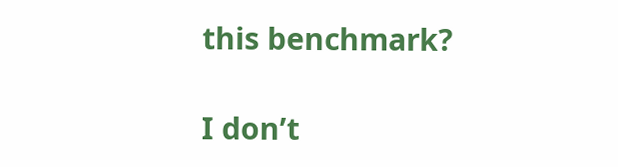this benchmark?

I don’t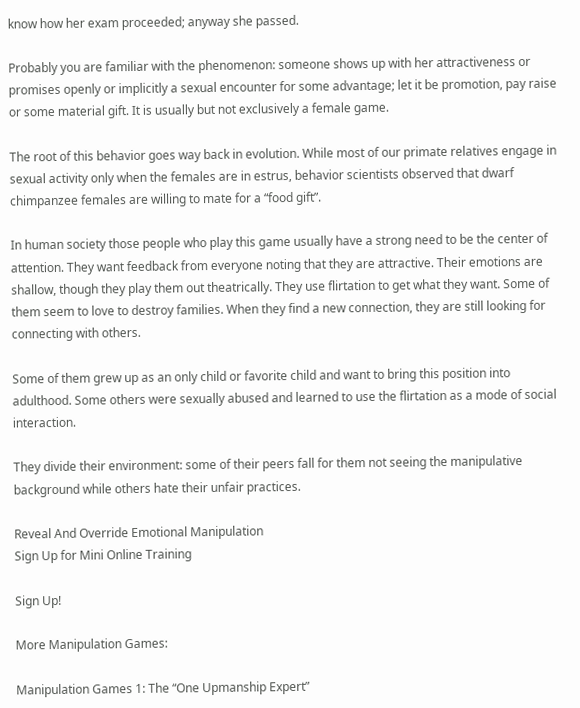know how her exam proceeded; anyway she passed.

Probably you are familiar with the phenomenon: someone shows up with her attractiveness or promises openly or implicitly a sexual encounter for some advantage; let it be promotion, pay raise or some material gift. It is usually but not exclusively a female game.

The root of this behavior goes way back in evolution. While most of our primate relatives engage in sexual activity only when the females are in estrus, behavior scientists observed that dwarf chimpanzee females are willing to mate for a “food gift”.

In human society those people who play this game usually have a strong need to be the center of attention. They want feedback from everyone noting that they are attractive. Their emotions are shallow, though they play them out theatrically. They use flirtation to get what they want. Some of them seem to love to destroy families. When they find a new connection, they are still looking for connecting with others.

Some of them grew up as an only child or favorite child and want to bring this position into adulthood. Some others were sexually abused and learned to use the flirtation as a mode of social interaction.

They divide their environment: some of their peers fall for them not seeing the manipulative background while others hate their unfair practices.

Reveal And Override Emotional Manipulation
Sign Up for Mini Online Training

Sign Up!

More Manipulation Games:

Manipulation Games 1: The “One Upmanship Expert”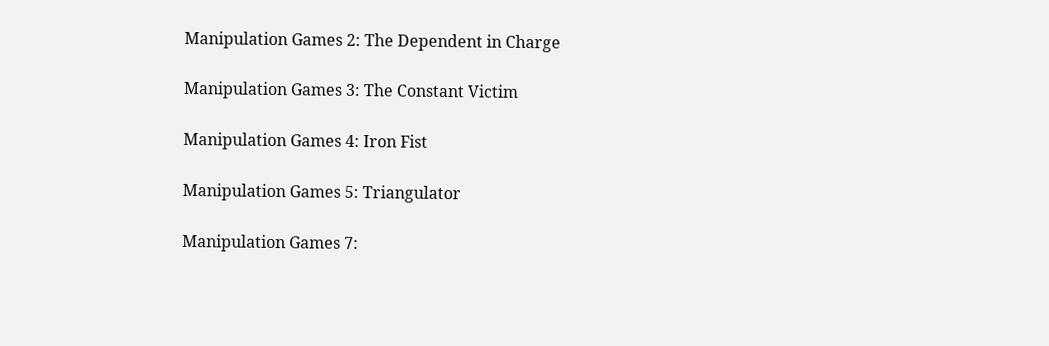Manipulation Games 2: The Dependent in Charge

Manipulation Games 3: The Constant Victim

Manipulation Games 4: Iron Fist

Manipulation Games 5: Triangulator

Manipulation Games 7: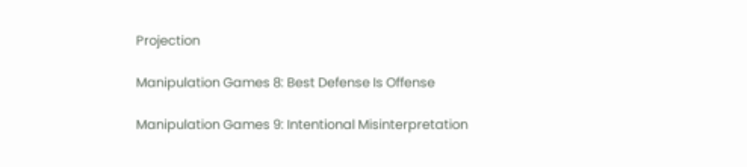Projection

Manipulation Games 8: Best Defense Is Offense

Manipulation Games 9: Intentional Misinterpretation